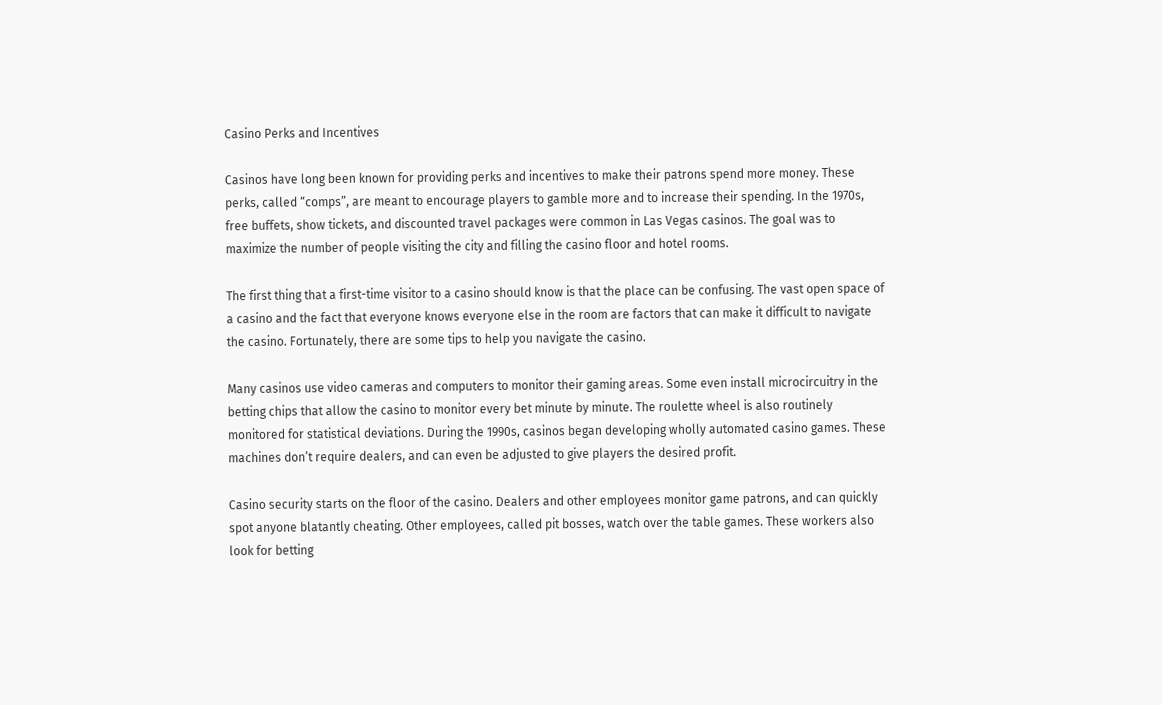Casino Perks and Incentives

Casinos have long been known for providing perks and incentives to make their patrons spend more money. These perks, called “comps”, are meant to encourage players to gamble more and to increase their spending. In the 1970s, free buffets, show tickets, and discounted travel packages were common in Las Vegas casinos. The goal was to maximize the number of people visiting the city and filling the casino floor and hotel rooms.

The first thing that a first-time visitor to a casino should know is that the place can be confusing. The vast open space of a casino and the fact that everyone knows everyone else in the room are factors that can make it difficult to navigate the casino. Fortunately, there are some tips to help you navigate the casino.

Many casinos use video cameras and computers to monitor their gaming areas. Some even install microcircuitry in the betting chips that allow the casino to monitor every bet minute by minute. The roulette wheel is also routinely monitored for statistical deviations. During the 1990s, casinos began developing wholly automated casino games. These machines don’t require dealers, and can even be adjusted to give players the desired profit.

Casino security starts on the floor of the casino. Dealers and other employees monitor game patrons, and can quickly spot anyone blatantly cheating. Other employees, called pit bosses, watch over the table games. These workers also look for betting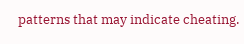patterns that may indicate cheating.